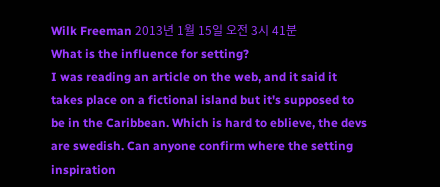Wilk Freeman 2013년 1월 15일 오전 3시 41분
What is the influence for setting?
I was reading an article on the web, and it said it takes place on a fictional island but it's supposed to be in the Caribbean. Which is hard to eblieve, the devs are swedish. Can anyone confirm where the setting inspiration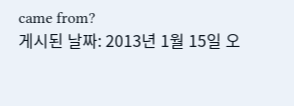came from?
게시된 날짜: 2013년 1월 15일 오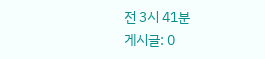전 3시 41분
게시글: 0